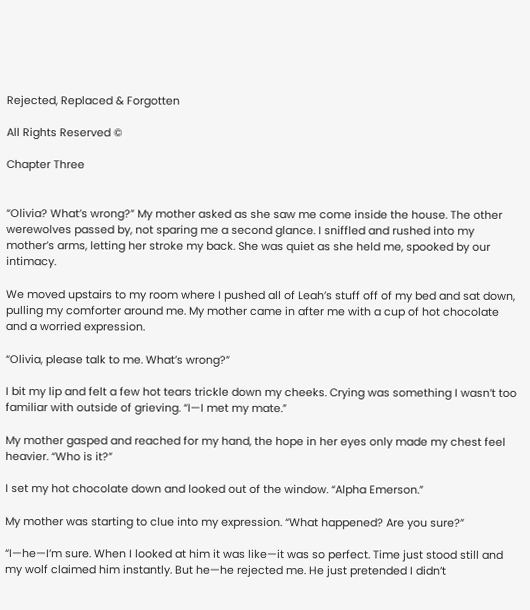Rejected, Replaced & Forgotten

All Rights Reserved ©

Chapter Three


“Olivia? What’s wrong?” My mother asked as she saw me come inside the house. The other werewolves passed by, not sparing me a second glance. I sniffled and rushed into my mother’s arms, letting her stroke my back. She was quiet as she held me, spooked by our intimacy.

We moved upstairs to my room where I pushed all of Leah’s stuff off of my bed and sat down, pulling my comforter around me. My mother came in after me with a cup of hot chocolate and a worried expression.

“Olivia, please talk to me. What’s wrong?”

I bit my lip and felt a few hot tears trickle down my cheeks. Crying was something I wasn’t too familiar with outside of grieving. “I—I met my mate.”

My mother gasped and reached for my hand, the hope in her eyes only made my chest feel heavier. “Who is it?”

I set my hot chocolate down and looked out of the window. “Alpha Emerson.”

My mother was starting to clue into my expression. “What happened? Are you sure?”

“I—he—I’m sure. When I looked at him it was like—it was so perfect. Time just stood still and my wolf claimed him instantly. But he—he rejected me. He just pretended I didn’t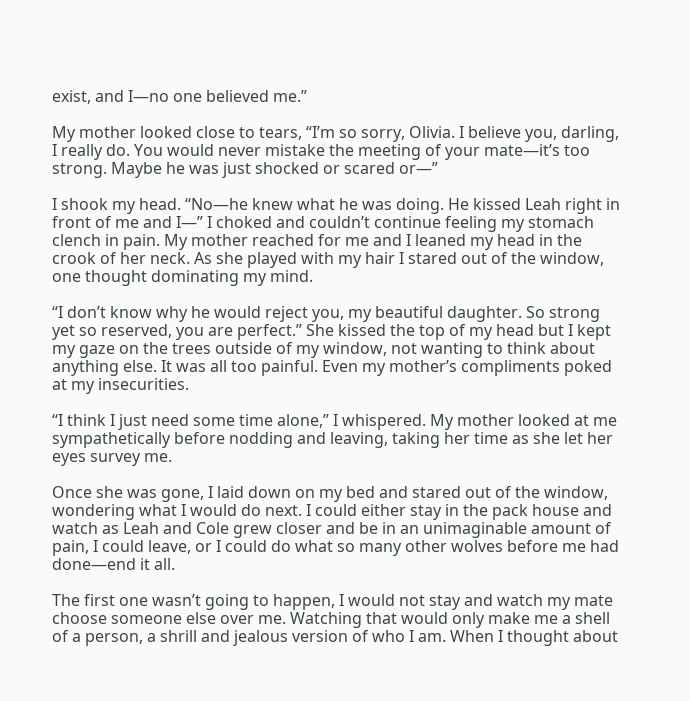exist, and I—no one believed me.”

My mother looked close to tears, “I’m so sorry, Olivia. I believe you, darling, I really do. You would never mistake the meeting of your mate—it’s too strong. Maybe he was just shocked or scared or—”

I shook my head. “No—he knew what he was doing. He kissed Leah right in front of me and I—” I choked and couldn’t continue feeling my stomach clench in pain. My mother reached for me and I leaned my head in the crook of her neck. As she played with my hair I stared out of the window, one thought dominating my mind.

“I don’t know why he would reject you, my beautiful daughter. So strong yet so reserved, you are perfect.” She kissed the top of my head but I kept my gaze on the trees outside of my window, not wanting to think about anything else. It was all too painful. Even my mother’s compliments poked at my insecurities.

“I think I just need some time alone,” I whispered. My mother looked at me sympathetically before nodding and leaving, taking her time as she let her eyes survey me.

Once she was gone, I laid down on my bed and stared out of the window, wondering what I would do next. I could either stay in the pack house and watch as Leah and Cole grew closer and be in an unimaginable amount of pain, I could leave, or I could do what so many other wolves before me had done—end it all.

The first one wasn’t going to happen, I would not stay and watch my mate choose someone else over me. Watching that would only make me a shell of a person, a shrill and jealous version of who I am. When I thought about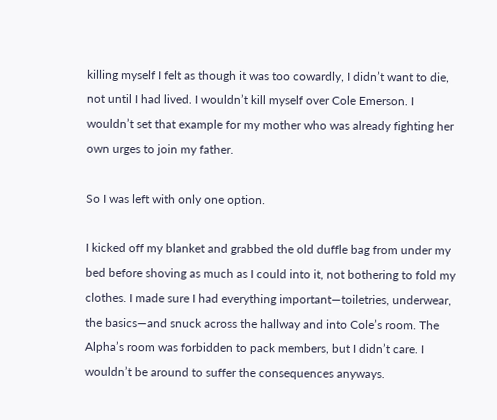killing myself I felt as though it was too cowardly, I didn’t want to die, not until I had lived. I wouldn’t kill myself over Cole Emerson. I wouldn’t set that example for my mother who was already fighting her own urges to join my father.

So I was left with only one option.

I kicked off my blanket and grabbed the old duffle bag from under my bed before shoving as much as I could into it, not bothering to fold my clothes. I made sure I had everything important—toiletries, underwear, the basics—and snuck across the hallway and into Cole’s room. The Alpha’s room was forbidden to pack members, but I didn’t care. I wouldn’t be around to suffer the consequences anyways.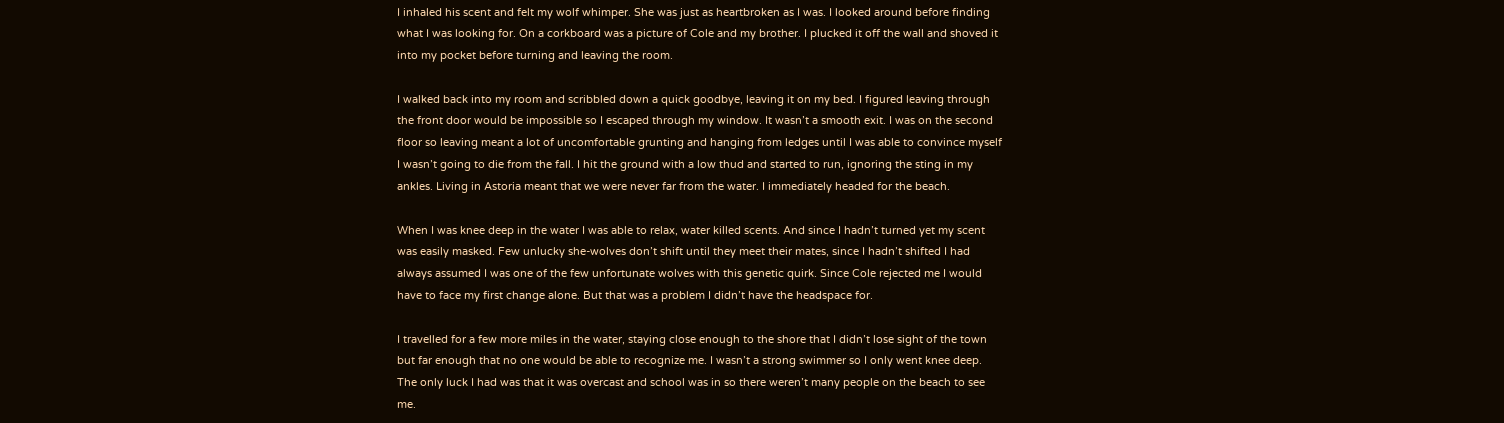I inhaled his scent and felt my wolf whimper. She was just as heartbroken as I was. I looked around before finding what I was looking for. On a corkboard was a picture of Cole and my brother. I plucked it off the wall and shoved it into my pocket before turning and leaving the room.

I walked back into my room and scribbled down a quick goodbye, leaving it on my bed. I figured leaving through the front door would be impossible so I escaped through my window. It wasn’t a smooth exit. I was on the second floor so leaving meant a lot of uncomfortable grunting and hanging from ledges until I was able to convince myself I wasn’t going to die from the fall. I hit the ground with a low thud and started to run, ignoring the sting in my ankles. Living in Astoria meant that we were never far from the water. I immediately headed for the beach.

When I was knee deep in the water I was able to relax, water killed scents. And since I hadn’t turned yet my scent was easily masked. Few unlucky she-wolves don’t shift until they meet their mates, since I hadn’t shifted I had always assumed I was one of the few unfortunate wolves with this genetic quirk. Since Cole rejected me I would have to face my first change alone. But that was a problem I didn’t have the headspace for.

I travelled for a few more miles in the water, staying close enough to the shore that I didn’t lose sight of the town but far enough that no one would be able to recognize me. I wasn’t a strong swimmer so I only went knee deep. The only luck I had was that it was overcast and school was in so there weren’t many people on the beach to see me.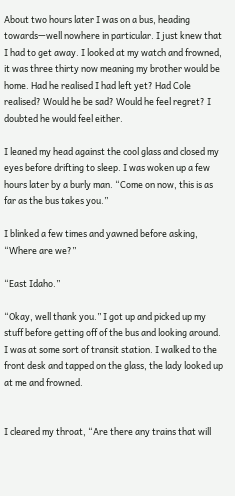About two hours later I was on a bus, heading towards—well nowhere in particular. I just knew that I had to get away. I looked at my watch and frowned, it was three thirty now meaning my brother would be home. Had he realised I had left yet? Had Cole realised? Would he be sad? Would he feel regret? I doubted he would feel either.

I leaned my head against the cool glass and closed my eyes before drifting to sleep. I was woken up a few hours later by a burly man. “Come on now, this is as far as the bus takes you.”

I blinked a few times and yawned before asking, “Where are we?”

“East Idaho.”

“Okay, well thank you.” I got up and picked up my stuff before getting off of the bus and looking around. I was at some sort of transit station. I walked to the front desk and tapped on the glass, the lady looked up at me and frowned.


I cleared my throat, “Are there any trains that will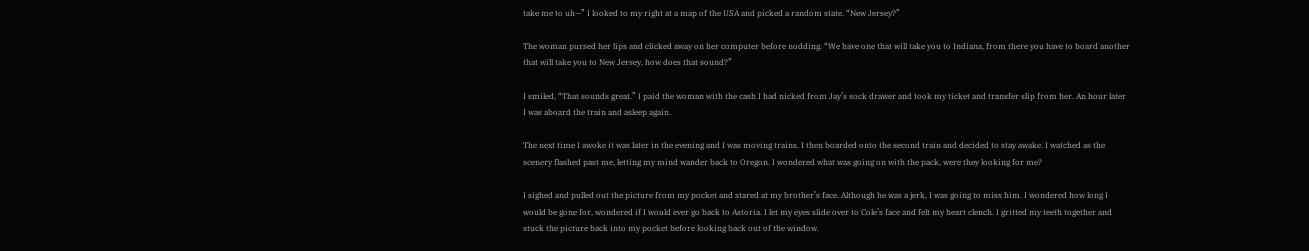take me to uh—” I looked to my right at a map of the USA and picked a random state. “New Jersey?”

The woman pursed her lips and clicked away on her computer before nodding. “We have one that will take you to Indiana, from there you have to board another that will take you to New Jersey, how does that sound?”

I smiled, “That sounds great.” I paid the woman with the cash I had nicked from Jay’s sock drawer and took my ticket and transfer slip from her. An hour later I was aboard the train and asleep again.

The next time I awoke it was later in the evening and I was moving trains. I then boarded onto the second train and decided to stay awake. I watched as the scenery flashed past me, letting my mind wander back to Oregon. I wondered what was going on with the pack, were they looking for me?

I sighed and pulled out the picture from my pocket and stared at my brother’s face. Although he was a jerk, I was going to miss him. I wondered how long I would be gone for, wondered if I would ever go back to Astoria. I let my eyes slide over to Cole’s face and felt my heart clench. I gritted my teeth together and stuck the picture back into my pocket before looking back out of the window.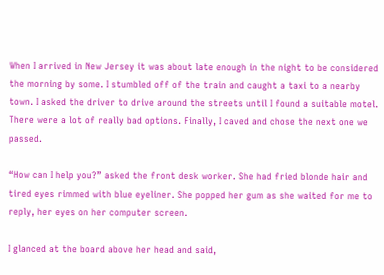When I arrived in New Jersey it was about late enough in the night to be considered the morning by some. I stumbled off of the train and caught a taxi to a nearby town. I asked the driver to drive around the streets until I found a suitable motel. There were a lot of really bad options. Finally, I caved and chose the next one we passed.

“How can I help you?” asked the front desk worker. She had fried blonde hair and tired eyes rimmed with blue eyeliner. She popped her gum as she waited for me to reply, her eyes on her computer screen.

I glanced at the board above her head and said,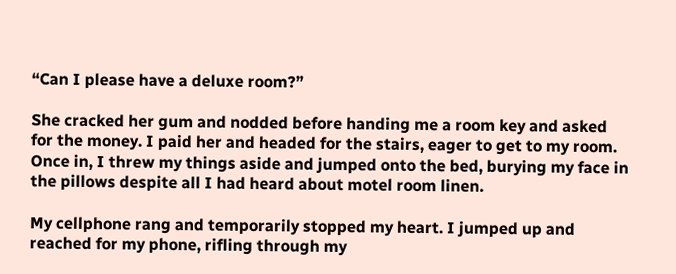“Can I please have a deluxe room?”

She cracked her gum and nodded before handing me a room key and asked for the money. I paid her and headed for the stairs, eager to get to my room. Once in, I threw my things aside and jumped onto the bed, burying my face in the pillows despite all I had heard about motel room linen.

My cellphone rang and temporarily stopped my heart. I jumped up and reached for my phone, rifling through my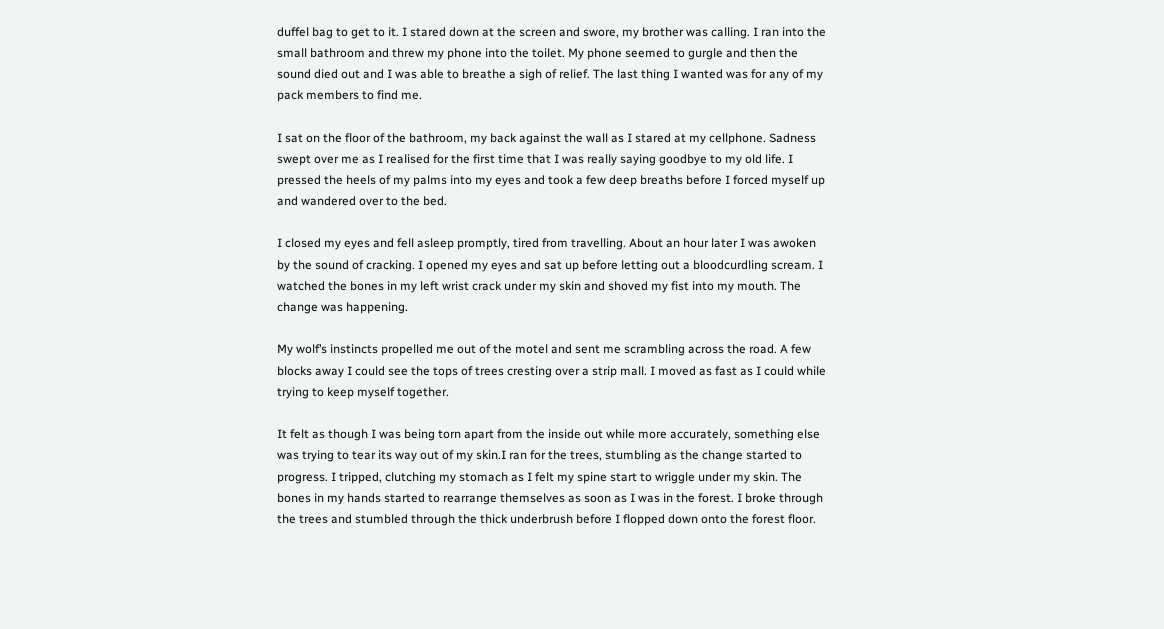duffel bag to get to it. I stared down at the screen and swore, my brother was calling. I ran into the small bathroom and threw my phone into the toilet. My phone seemed to gurgle and then the sound died out and I was able to breathe a sigh of relief. The last thing I wanted was for any of my pack members to find me.

I sat on the floor of the bathroom, my back against the wall as I stared at my cellphone. Sadness swept over me as I realised for the first time that I was really saying goodbye to my old life. I pressed the heels of my palms into my eyes and took a few deep breaths before I forced myself up and wandered over to the bed.

I closed my eyes and fell asleep promptly, tired from travelling. About an hour later I was awoken by the sound of cracking. I opened my eyes and sat up before letting out a bloodcurdling scream. I watched the bones in my left wrist crack under my skin and shoved my fist into my mouth. The change was happening.

My wolf’s instincts propelled me out of the motel and sent me scrambling across the road. A few blocks away I could see the tops of trees cresting over a strip mall. I moved as fast as I could while trying to keep myself together.

It felt as though I was being torn apart from the inside out while more accurately, something else was trying to tear its way out of my skin.I ran for the trees, stumbling as the change started to progress. I tripped, clutching my stomach as I felt my spine start to wriggle under my skin. The bones in my hands started to rearrange themselves as soon as I was in the forest. I broke through the trees and stumbled through the thick underbrush before I flopped down onto the forest floor.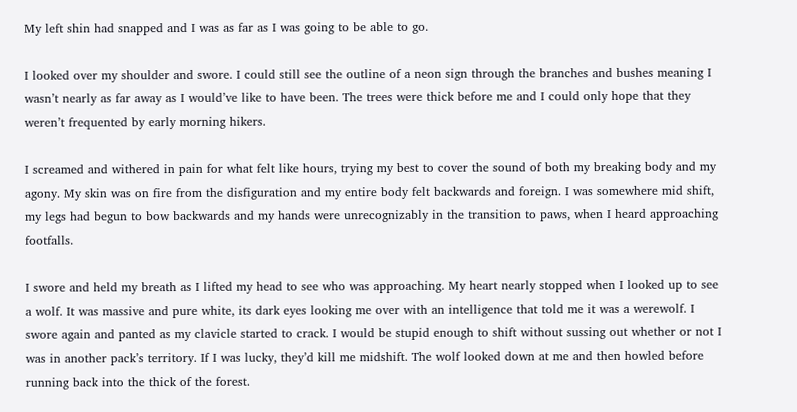My left shin had snapped and I was as far as I was going to be able to go.

I looked over my shoulder and swore. I could still see the outline of a neon sign through the branches and bushes meaning I wasn’t nearly as far away as I would’ve like to have been. The trees were thick before me and I could only hope that they weren’t frequented by early morning hikers.

I screamed and withered in pain for what felt like hours, trying my best to cover the sound of both my breaking body and my agony. My skin was on fire from the disfiguration and my entire body felt backwards and foreign. I was somewhere mid shift, my legs had begun to bow backwards and my hands were unrecognizably in the transition to paws, when I heard approaching footfalls.

I swore and held my breath as I lifted my head to see who was approaching. My heart nearly stopped when I looked up to see a wolf. It was massive and pure white, its dark eyes looking me over with an intelligence that told me it was a werewolf. I swore again and panted as my clavicle started to crack. I would be stupid enough to shift without sussing out whether or not I was in another pack’s territory. If I was lucky, they’d kill me midshift. The wolf looked down at me and then howled before running back into the thick of the forest.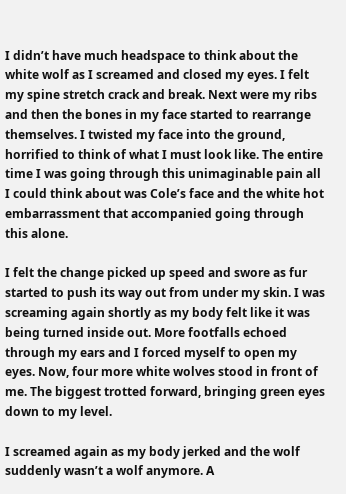I didn’t have much headspace to think about the white wolf as I screamed and closed my eyes. I felt my spine stretch crack and break. Next were my ribs and then the bones in my face started to rearrange themselves. I twisted my face into the ground, horrified to think of what I must look like. The entire time I was going through this unimaginable pain all I could think about was Cole’s face and the white hot embarrassment that accompanied going through this alone.

I felt the change picked up speed and swore as fur started to push its way out from under my skin. I was screaming again shortly as my body felt like it was being turned inside out. More footfalls echoed through my ears and I forced myself to open my eyes. Now, four more white wolves stood in front of me. The biggest trotted forward, bringing green eyes down to my level.

I screamed again as my body jerked and the wolf suddenly wasn’t a wolf anymore. A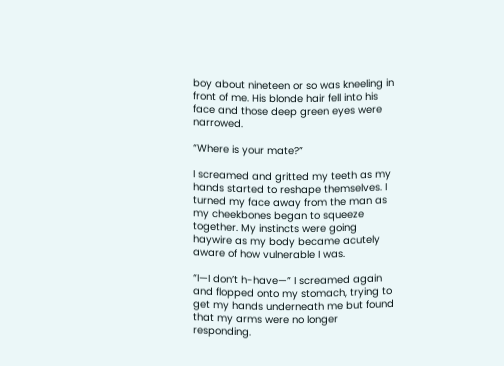boy about nineteen or so was kneeling in front of me. His blonde hair fell into his face and those deep green eyes were narrowed.

“Where is your mate?”

I screamed and gritted my teeth as my hands started to reshape themselves. I turned my face away from the man as my cheekbones began to squeeze together. My instincts were going haywire as my body became acutely aware of how vulnerable I was.

“I—I don’t h-have—” I screamed again and flopped onto my stomach, trying to get my hands underneath me but found that my arms were no longer responding.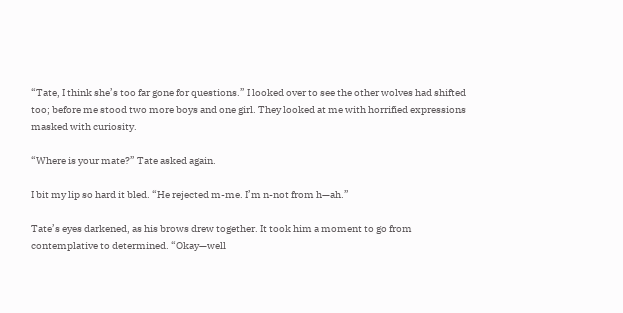“Tate, I think she’s too far gone for questions.” I looked over to see the other wolves had shifted too; before me stood two more boys and one girl. They looked at me with horrified expressions masked with curiosity.

“Where is your mate?” Tate asked again.

I bit my lip so hard it bled. “He rejected m-me. I’m n-not from h—ah.”

Tate’s eyes darkened, as his brows drew together. It took him a moment to go from contemplative to determined. “Okay—well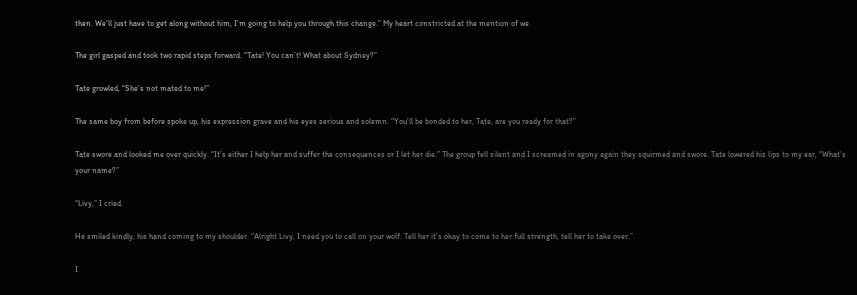then. We’ll just have to get along without him, I’m going to help you through this change.” My heart constricted at the mention of we.

The girl gasped and took two rapid steps forward. “Tate! You can’t! What about Sydney?”

Tate growled, “She’s not mated to me!”

The same boy from before spoke up, his expression grave and his eyes serious and solemn. “You’ll be bonded to her, Tate, are you ready for that?”

Tate swore and looked me over quickly. “It’s either I help her and suffer the consequences or I let her die.” The group fell silent and I screamed in agony again they squirmed and swore. Tate lowered his lips to my ear, “What’s your name?”

“Livy,” I cried.

He smiled kindly, his hand coming to my shoulder. “Alright Livy, I need you to call on your wolf. Tell her it’s okay to come to her full strength, tell her to take over.”

I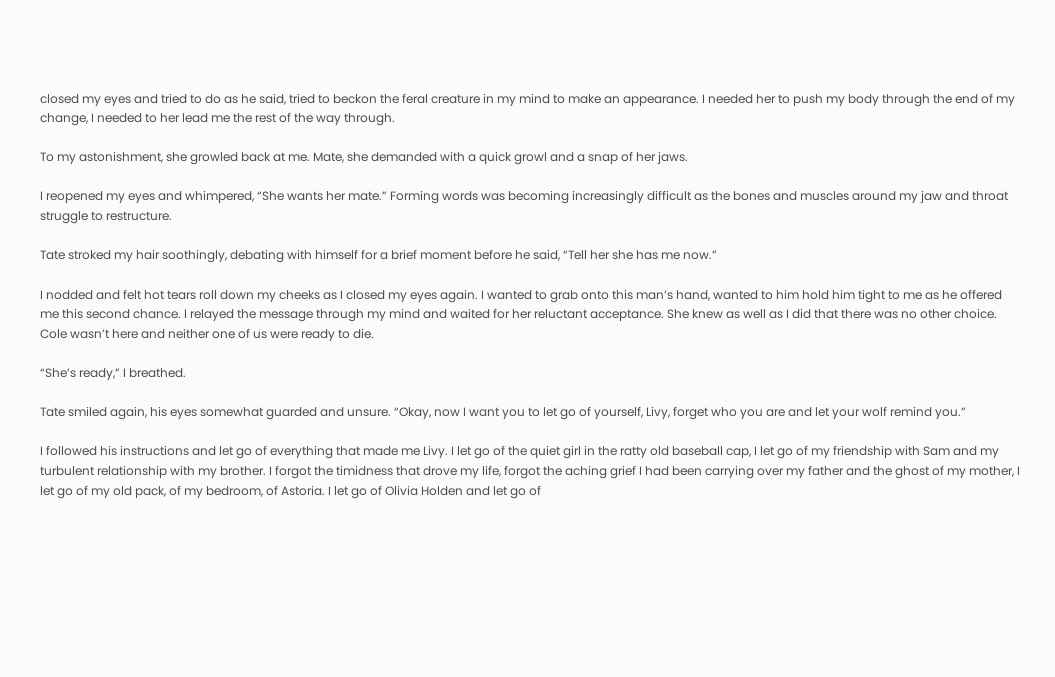closed my eyes and tried to do as he said, tried to beckon the feral creature in my mind to make an appearance. I needed her to push my body through the end of my change, I needed to her lead me the rest of the way through.

To my astonishment, she growled back at me. Mate, she demanded with a quick growl and a snap of her jaws.

I reopened my eyes and whimpered, “She wants her mate.” Forming words was becoming increasingly difficult as the bones and muscles around my jaw and throat struggle to restructure.

Tate stroked my hair soothingly, debating with himself for a brief moment before he said, “Tell her she has me now.”

I nodded and felt hot tears roll down my cheeks as I closed my eyes again. I wanted to grab onto this man’s hand, wanted to him hold him tight to me as he offered me this second chance. I relayed the message through my mind and waited for her reluctant acceptance. She knew as well as I did that there was no other choice. Cole wasn’t here and neither one of us were ready to die.

“She’s ready,” I breathed.

Tate smiled again, his eyes somewhat guarded and unsure. “Okay, now I want you to let go of yourself, Livy, forget who you are and let your wolf remind you.”

I followed his instructions and let go of everything that made me Livy. I let go of the quiet girl in the ratty old baseball cap, I let go of my friendship with Sam and my turbulent relationship with my brother. I forgot the timidness that drove my life, forgot the aching grief I had been carrying over my father and the ghost of my mother, I let go of my old pack, of my bedroom, of Astoria. I let go of Olivia Holden and let go of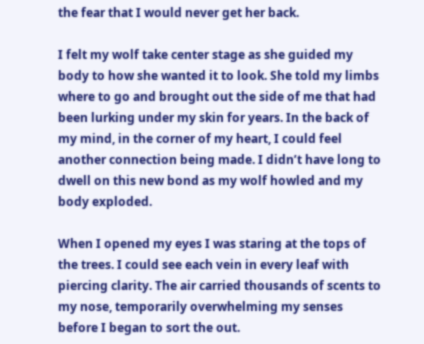the fear that I would never get her back.

I felt my wolf take center stage as she guided my body to how she wanted it to look. She told my limbs where to go and brought out the side of me that had been lurking under my skin for years. In the back of my mind, in the corner of my heart, I could feel another connection being made. I didn’t have long to dwell on this new bond as my wolf howled and my body exploded.

When I opened my eyes I was staring at the tops of the trees. I could see each vein in every leaf with piercing clarity. The air carried thousands of scents to my nose, temporarily overwhelming my senses before I began to sort the out.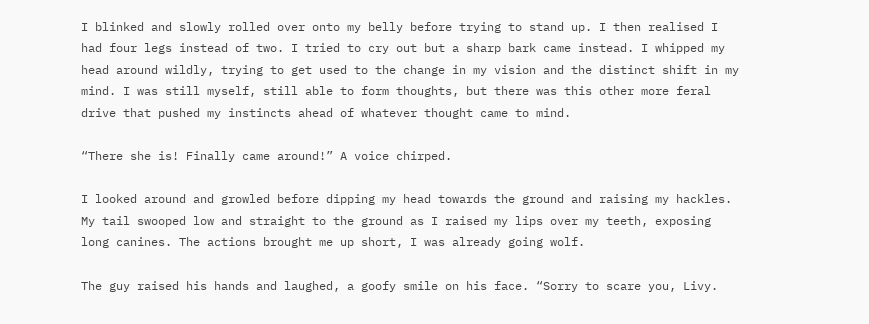I blinked and slowly rolled over onto my belly before trying to stand up. I then realised I had four legs instead of two. I tried to cry out but a sharp bark came instead. I whipped my head around wildly, trying to get used to the change in my vision and the distinct shift in my mind. I was still myself, still able to form thoughts, but there was this other more feral drive that pushed my instincts ahead of whatever thought came to mind.

“There she is! Finally came around!” A voice chirped.

I looked around and growled before dipping my head towards the ground and raising my hackles. My tail swooped low and straight to the ground as I raised my lips over my teeth, exposing long canines. The actions brought me up short, I was already going wolf.

The guy raised his hands and laughed, a goofy smile on his face. “Sorry to scare you, Livy.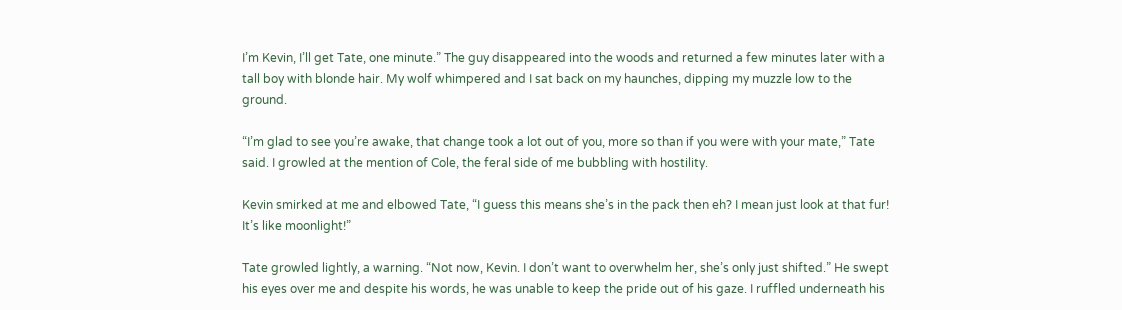I’m Kevin, I’ll get Tate, one minute.” The guy disappeared into the woods and returned a few minutes later with a tall boy with blonde hair. My wolf whimpered and I sat back on my haunches, dipping my muzzle low to the ground.

“I’m glad to see you’re awake, that change took a lot out of you, more so than if you were with your mate,” Tate said. I growled at the mention of Cole, the feral side of me bubbling with hostility.

Kevin smirked at me and elbowed Tate, “I guess this means she’s in the pack then eh? I mean just look at that fur! It’s like moonlight!”

Tate growled lightly, a warning. “Not now, Kevin. I don’t want to overwhelm her, she’s only just shifted.” He swept his eyes over me and despite his words, he was unable to keep the pride out of his gaze. I ruffled underneath his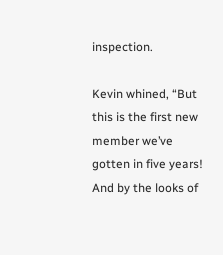inspection.

Kevin whined, “But this is the first new member we’ve gotten in five years! And by the looks of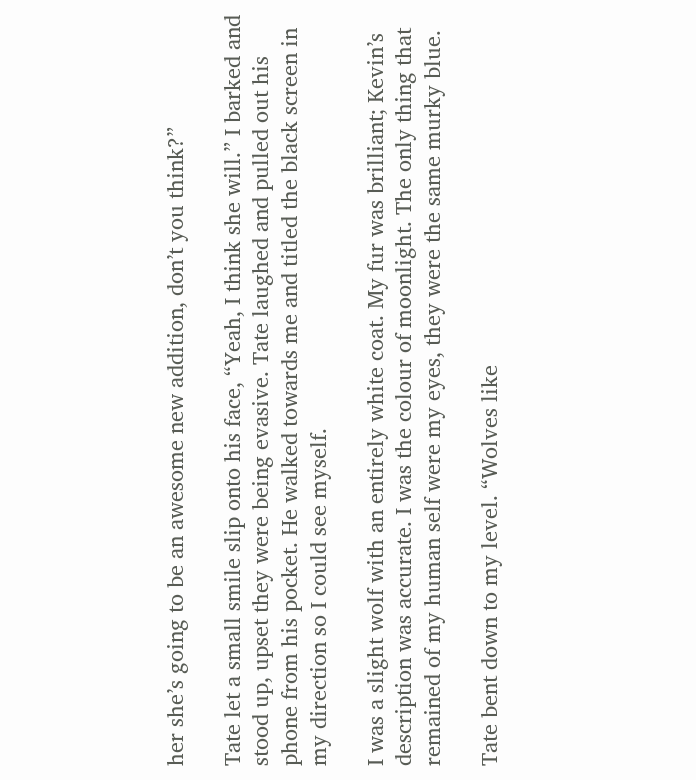her she’s going to be an awesome new addition, don’t you think?”

Tate let a small smile slip onto his face, “Yeah, I think she will.” I barked and stood up, upset they were being evasive. Tate laughed and pulled out his phone from his pocket. He walked towards me and titled the black screen in my direction so I could see myself.

I was a slight wolf with an entirely white coat. My fur was brilliant; Kevin’s description was accurate. I was the colour of moonlight. The only thing that remained of my human self were my eyes, they were the same murky blue.

Tate bent down to my level. “Wolves like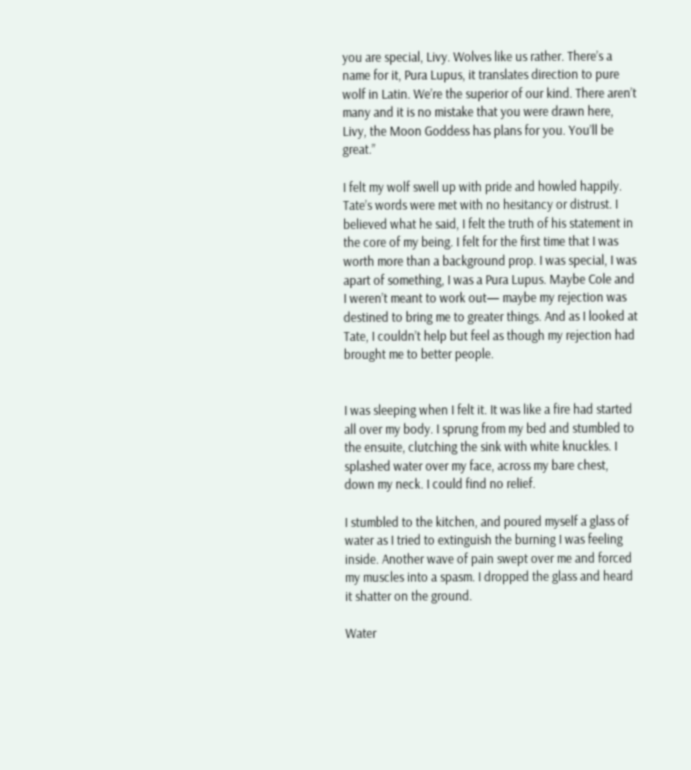you are special, Livy. Wolves like us rather. There’s a name for it, Pura Lupus, it translates direction to pure wolf in Latin. We’re the superior of our kind. There aren’t many and it is no mistake that you were drawn here, Livy, the Moon Goddess has plans for you. You’ll be great.”

I felt my wolf swell up with pride and howled happily. Tate’s words were met with no hesitancy or distrust. I believed what he said, I felt the truth of his statement in the core of my being. I felt for the first time that I was worth more than a background prop. I was special, I was apart of something, I was a Pura Lupus. Maybe Cole and I weren’t meant to work out— maybe my rejection was destined to bring me to greater things. And as I looked at Tate, I couldn’t help but feel as though my rejection had brought me to better people.


I was sleeping when I felt it. It was like a fire had started all over my body. I sprung from my bed and stumbled to the ensuite, clutching the sink with white knuckles. I splashed water over my face, across my bare chest, down my neck. I could find no relief.

I stumbled to the kitchen, and poured myself a glass of water as I tried to extinguish the burning I was feeling inside. Another wave of pain swept over me and forced my muscles into a spasm. I dropped the glass and heard it shatter on the ground.

Water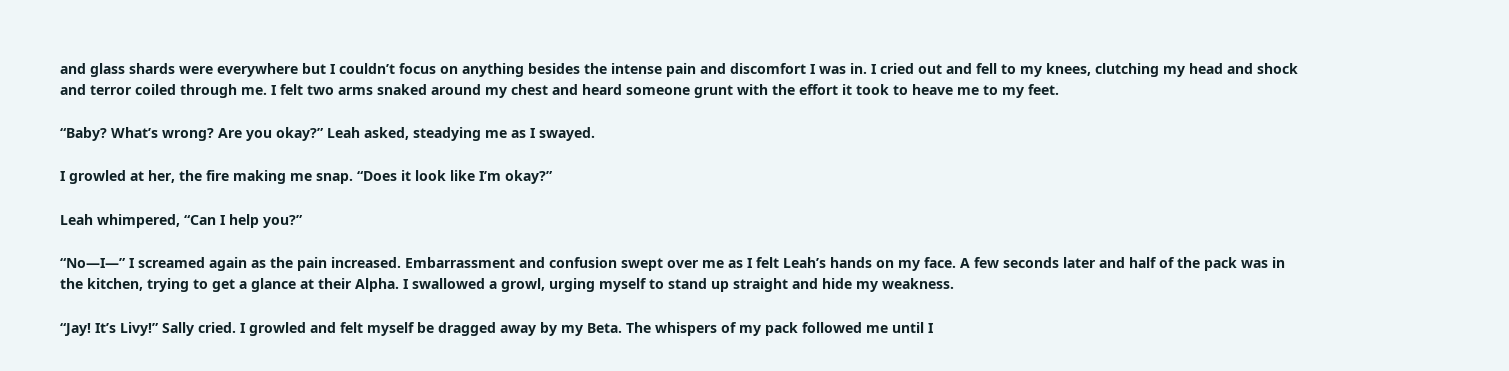and glass shards were everywhere but I couldn’t focus on anything besides the intense pain and discomfort I was in. I cried out and fell to my knees, clutching my head and shock and terror coiled through me. I felt two arms snaked around my chest and heard someone grunt with the effort it took to heave me to my feet.

“Baby? What’s wrong? Are you okay?” Leah asked, steadying me as I swayed.

I growled at her, the fire making me snap. “Does it look like I’m okay?”

Leah whimpered, “Can I help you?”

“No—I—” I screamed again as the pain increased. Embarrassment and confusion swept over me as I felt Leah’s hands on my face. A few seconds later and half of the pack was in the kitchen, trying to get a glance at their Alpha. I swallowed a growl, urging myself to stand up straight and hide my weakness.

“Jay! It’s Livy!” Sally cried. I growled and felt myself be dragged away by my Beta. The whispers of my pack followed me until I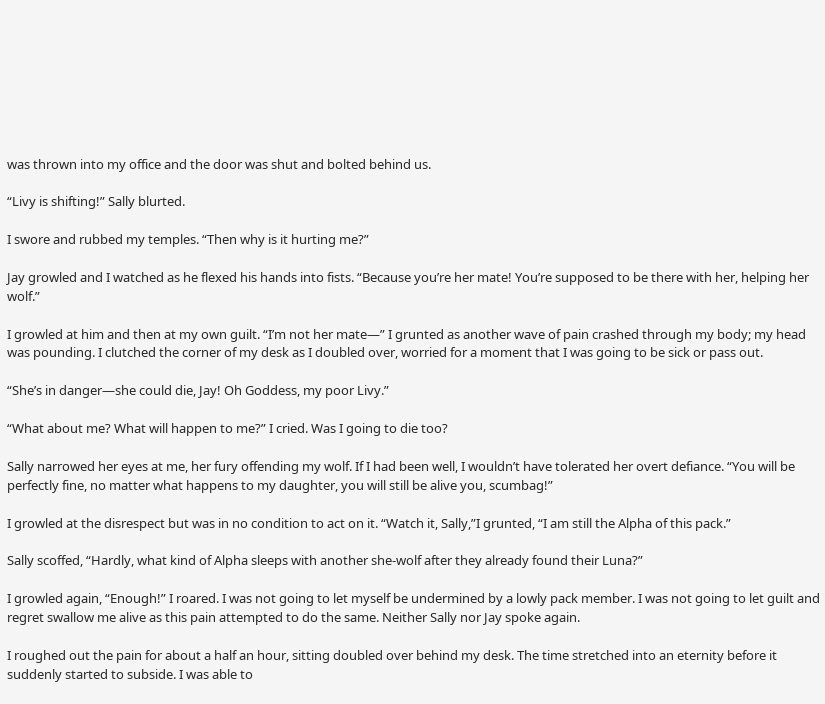was thrown into my office and the door was shut and bolted behind us.

“Livy is shifting!” Sally blurted.

I swore and rubbed my temples. “Then why is it hurting me?”

Jay growled and I watched as he flexed his hands into fists. “Because you’re her mate! You’re supposed to be there with her, helping her wolf.”

I growled at him and then at my own guilt. “I’m not her mate—” I grunted as another wave of pain crashed through my body; my head was pounding. I clutched the corner of my desk as I doubled over, worried for a moment that I was going to be sick or pass out.

“She’s in danger—she could die, Jay! Oh Goddess, my poor Livy.”

“What about me? What will happen to me?” I cried. Was I going to die too?

Sally narrowed her eyes at me, her fury offending my wolf. If I had been well, I wouldn’t have tolerated her overt defiance. “You will be perfectly fine, no matter what happens to my daughter, you will still be alive you, scumbag!”

I growled at the disrespect but was in no condition to act on it. “Watch it, Sally,”I grunted, “I am still the Alpha of this pack.”

Sally scoffed, “Hardly, what kind of Alpha sleeps with another she-wolf after they already found their Luna?”

I growled again, “Enough!” I roared. I was not going to let myself be undermined by a lowly pack member. I was not going to let guilt and regret swallow me alive as this pain attempted to do the same. Neither Sally nor Jay spoke again.

I roughed out the pain for about a half an hour, sitting doubled over behind my desk. The time stretched into an eternity before it suddenly started to subside. I was able to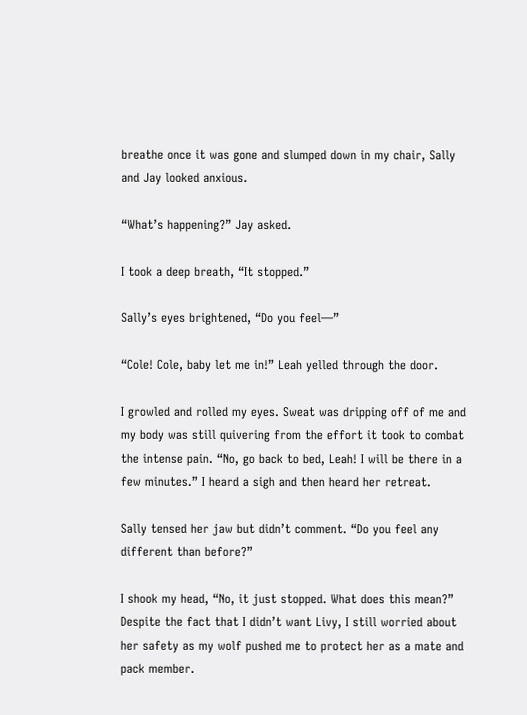breathe once it was gone and slumped down in my chair, Sally and Jay looked anxious.

“What’s happening?” Jay asked.

I took a deep breath, “It stopped.”

Sally’s eyes brightened, “Do you feel—”

“Cole! Cole, baby let me in!” Leah yelled through the door.

I growled and rolled my eyes. Sweat was dripping off of me and my body was still quivering from the effort it took to combat the intense pain. “No, go back to bed, Leah! I will be there in a few minutes.” I heard a sigh and then heard her retreat.

Sally tensed her jaw but didn’t comment. “Do you feel any different than before?”

I shook my head, “No, it just stopped. What does this mean?” Despite the fact that I didn’t want Livy, I still worried about her safety as my wolf pushed me to protect her as a mate and pack member.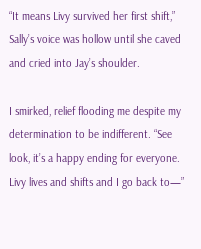“It means Livy survived her first shift,” Sally’s voice was hollow until she caved and cried into Jay’s shoulder.

I smirked, relief flooding me despite my determination to be indifferent. “See look, it’s a happy ending for everyone. Livy lives and shifts and I go back to—”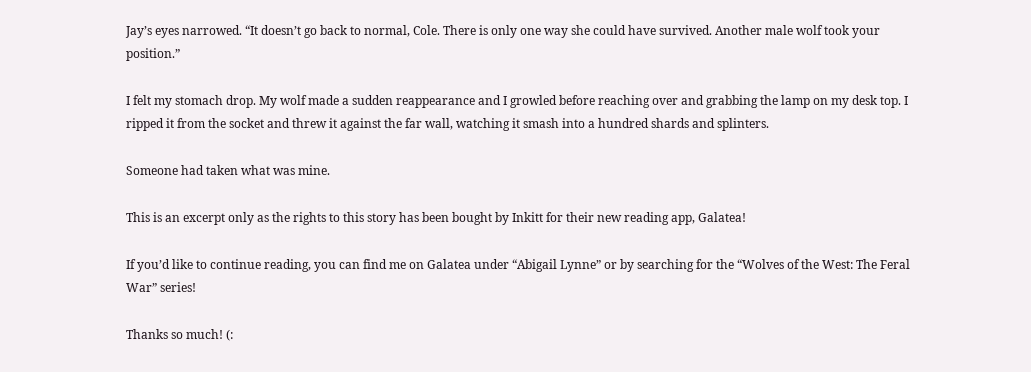Jay’s eyes narrowed. “It doesn’t go back to normal, Cole. There is only one way she could have survived. Another male wolf took your position.”

I felt my stomach drop. My wolf made a sudden reappearance and I growled before reaching over and grabbing the lamp on my desk top. I ripped it from the socket and threw it against the far wall, watching it smash into a hundred shards and splinters.

Someone had taken what was mine.

This is an excerpt only as the rights to this story has been bought by Inkitt for their new reading app, Galatea!

If you’d like to continue reading, you can find me on Galatea under “Abigail Lynne” or by searching for the “Wolves of the West: The Feral War” series!

Thanks so much! (: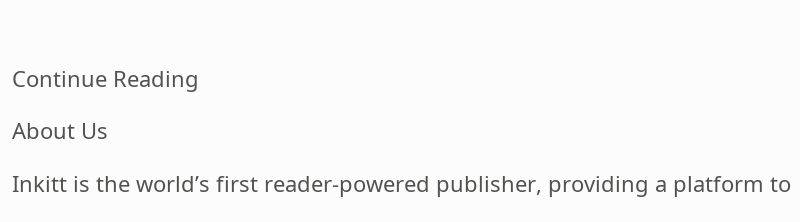Continue Reading

About Us

Inkitt is the world’s first reader-powered publisher, providing a platform to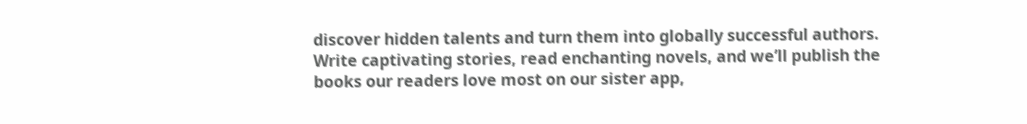discover hidden talents and turn them into globally successful authors. Write captivating stories, read enchanting novels, and we’ll publish the books our readers love most on our sister app,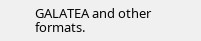GALATEA and other formats.